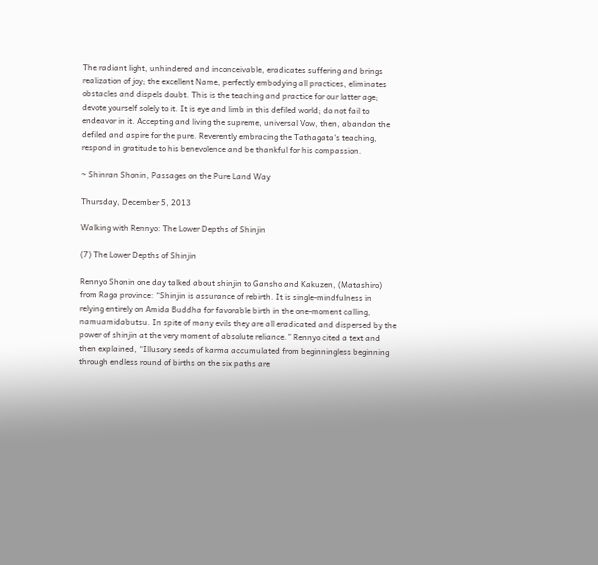The radiant light, unhindered and inconceivable, eradicates suffering and brings realization of joy; the excellent Name, perfectly embodying all practices, eliminates obstacles and dispels doubt. This is the teaching and practice for our latter age; devote yourself solely to it. It is eye and limb in this defiled world; do not fail to endeavor in it. Accepting and living the supreme, universal Vow, then, abandon the defiled and aspire for the pure. Reverently embracing the Tathagata's teaching, respond in gratitude to his benevolence and be thankful for his compassion.

~ Shinran Shonin, Passages on the Pure Land Way

Thursday, December 5, 2013

Walking with Rennyo: The Lower Depths of Shinjin

(7) The Lower Depths of Shinjin

Rennyo Shonin one day talked about shinjin to Gansho and Kakuzen, (Matashiro) from Raga province: “Shinjin is assurance of rebirth. It is single-mindfulness in relying entirely on Amida Buddha for favorable birth in the one-moment calling, namuamidabutsu. In spite of many evils they are all eradicated and dispersed by the power of shinjin at the very moment of absolute reliance.” Rennyo cited a text and then explained, “Illusory seeds of karma accumulated from beginningless beginning through endless round of births on the six paths are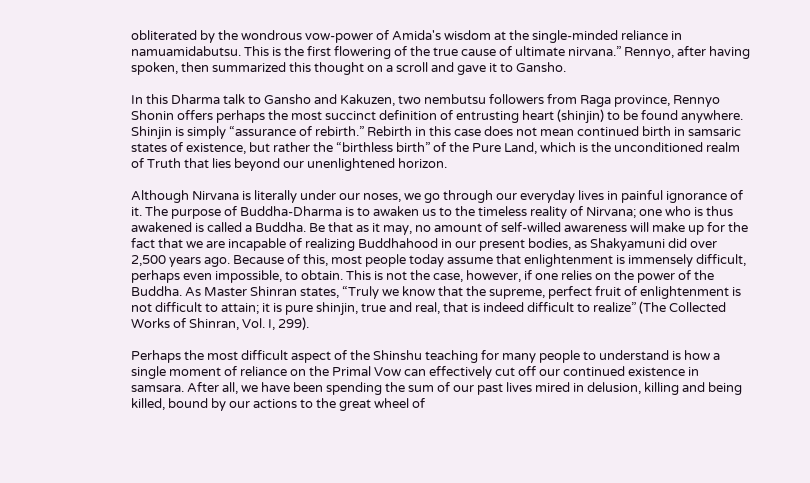obliterated by the wondrous vow-power of Amida's wisdom at the single-minded reliance in namuamidabutsu. This is the first flowering of the true cause of ultimate nirvana.” Rennyo, after having spoken, then summarized this thought on a scroll and gave it to Gansho.

In this Dharma talk to Gansho and Kakuzen, two nembutsu followers from Raga province, Rennyo Shonin offers perhaps the most succinct definition of entrusting heart (shinjin) to be found anywhere. Shinjin is simply “assurance of rebirth.” Rebirth in this case does not mean continued birth in samsaric states of existence, but rather the “birthless birth” of the Pure Land, which is the unconditioned realm of Truth that lies beyond our unenlightened horizon.

Although Nirvana is literally under our noses, we go through our everyday lives in painful ignorance of it. The purpose of Buddha-Dharma is to awaken us to the timeless reality of Nirvana; one who is thus awakened is called a Buddha. Be that as it may, no amount of self-willed awareness will make up for the fact that we are incapable of realizing Buddhahood in our present bodies, as Shakyamuni did over 2,500 years ago. Because of this, most people today assume that enlightenment is immensely difficult, perhaps even impossible, to obtain. This is not the case, however, if one relies on the power of the Buddha. As Master Shinran states, “Truly we know that the supreme, perfect fruit of enlightenment is not difficult to attain; it is pure shinjin, true and real, that is indeed difficult to realize” (The Collected Works of Shinran, Vol. I, 299).

Perhaps the most difficult aspect of the Shinshu teaching for many people to understand is how a single moment of reliance on the Primal Vow can effectively cut off our continued existence in samsara. After all, we have been spending the sum of our past lives mired in delusion, killing and being killed, bound by our actions to the great wheel of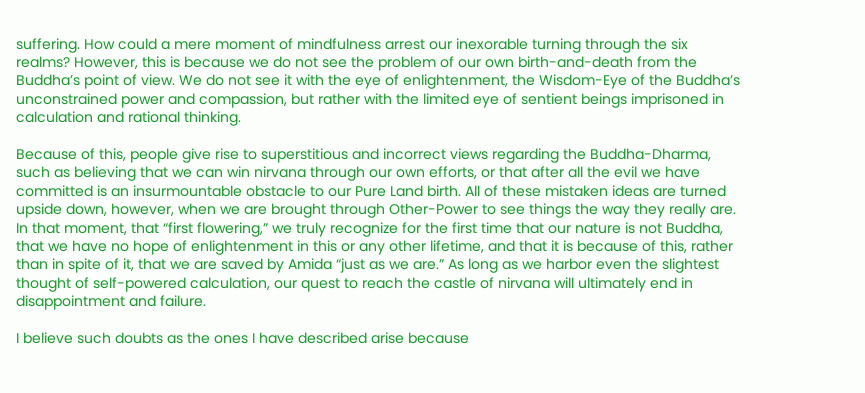suffering. How could a mere moment of mindfulness arrest our inexorable turning through the six realms? However, this is because we do not see the problem of our own birth-and-death from the Buddha’s point of view. We do not see it with the eye of enlightenment, the Wisdom-Eye of the Buddha’s unconstrained power and compassion, but rather with the limited eye of sentient beings imprisoned in calculation and rational thinking.

Because of this, people give rise to superstitious and incorrect views regarding the Buddha-Dharma, such as believing that we can win nirvana through our own efforts, or that after all the evil we have committed is an insurmountable obstacle to our Pure Land birth. All of these mistaken ideas are turned upside down, however, when we are brought through Other-Power to see things the way they really are. In that moment, that “first flowering,” we truly recognize for the first time that our nature is not Buddha, that we have no hope of enlightenment in this or any other lifetime, and that it is because of this, rather than in spite of it, that we are saved by Amida “just as we are.” As long as we harbor even the slightest thought of self-powered calculation, our quest to reach the castle of nirvana will ultimately end in disappointment and failure.

I believe such doubts as the ones I have described arise because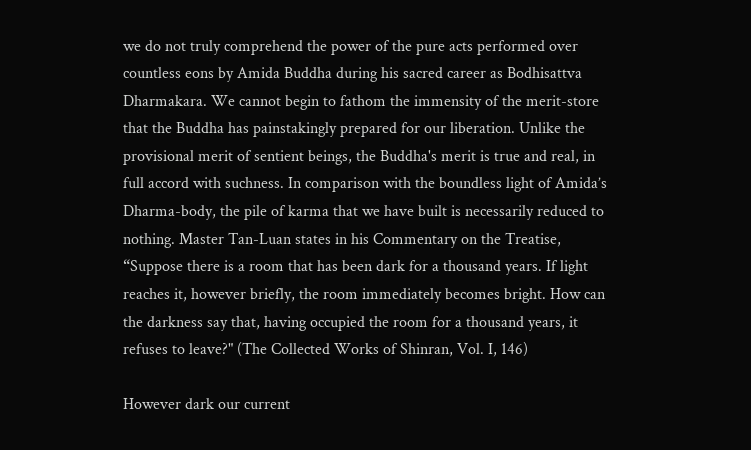we do not truly comprehend the power of the pure acts performed over countless eons by Amida Buddha during his sacred career as Bodhisattva Dharmakara. We cannot begin to fathom the immensity of the merit-store that the Buddha has painstakingly prepared for our liberation. Unlike the provisional merit of sentient beings, the Buddha's merit is true and real, in full accord with suchness. In comparison with the boundless light of Amida’s Dharma-body, the pile of karma that we have built is necessarily reduced to nothing. Master Tan-Luan states in his Commentary on the Treatise, “Suppose there is a room that has been dark for a thousand years. If light reaches it, however briefly, the room immediately becomes bright. How can the darkness say that, having occupied the room for a thousand years, it refuses to leave?" (The Collected Works of Shinran, Vol. I, 146)

However dark our current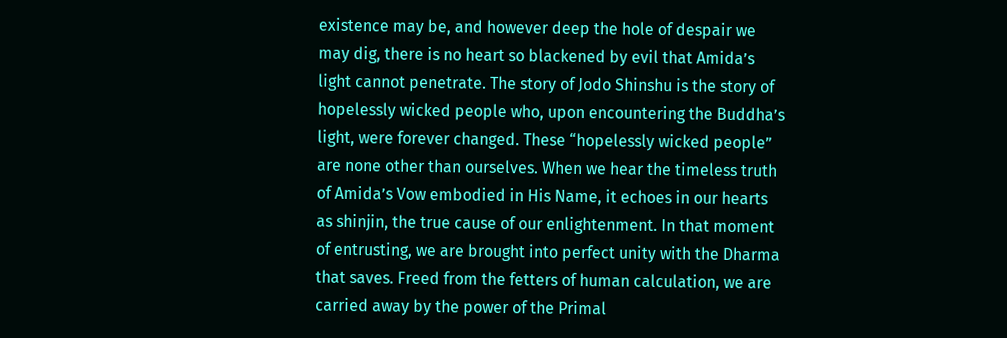existence may be, and however deep the hole of despair we may dig, there is no heart so blackened by evil that Amida’s light cannot penetrate. The story of Jodo Shinshu is the story of hopelessly wicked people who, upon encountering the Buddha’s light, were forever changed. These “hopelessly wicked people” are none other than ourselves. When we hear the timeless truth of Amida’s Vow embodied in His Name, it echoes in our hearts as shinjin, the true cause of our enlightenment. In that moment of entrusting, we are brought into perfect unity with the Dharma that saves. Freed from the fetters of human calculation, we are carried away by the power of the Primal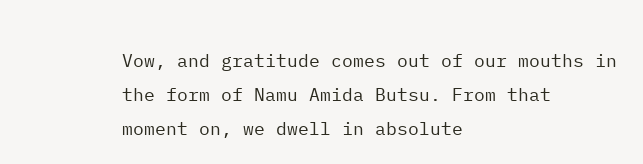Vow, and gratitude comes out of our mouths in the form of Namu Amida Butsu. From that moment on, we dwell in absolute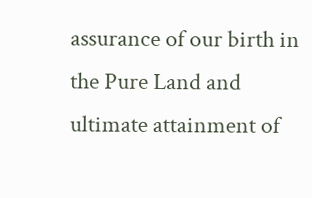assurance of our birth in the Pure Land and ultimate attainment of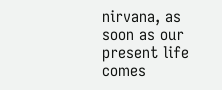nirvana, as soon as our present life comes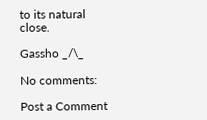to its natural close.

Gassho _/\_

No comments:

Post a Comment